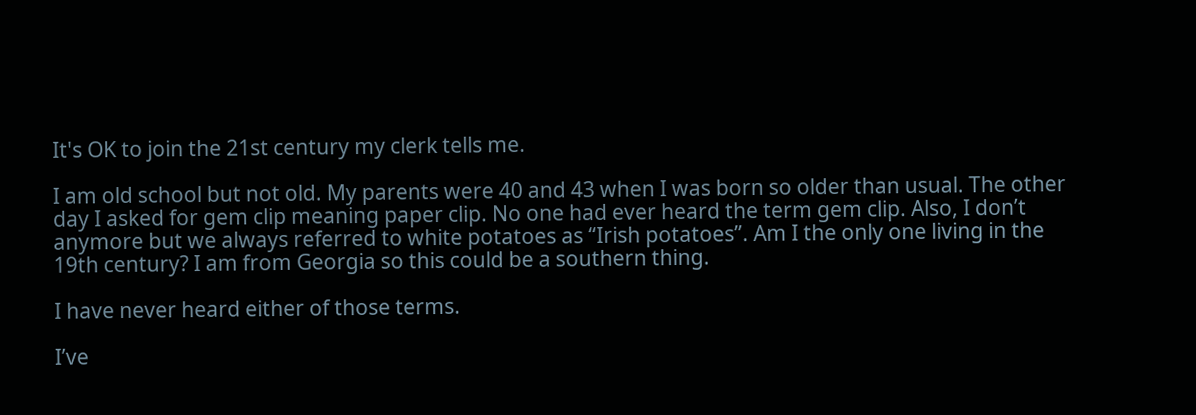It's OK to join the 21st century my clerk tells me.

I am old school but not old. My parents were 40 and 43 when I was born so older than usual. The other day I asked for gem clip meaning paper clip. No one had ever heard the term gem clip. Also, I don’t anymore but we always referred to white potatoes as “Irish potatoes”. Am I the only one living in the 19th century? I am from Georgia so this could be a southern thing.

I have never heard either of those terms.

I’ve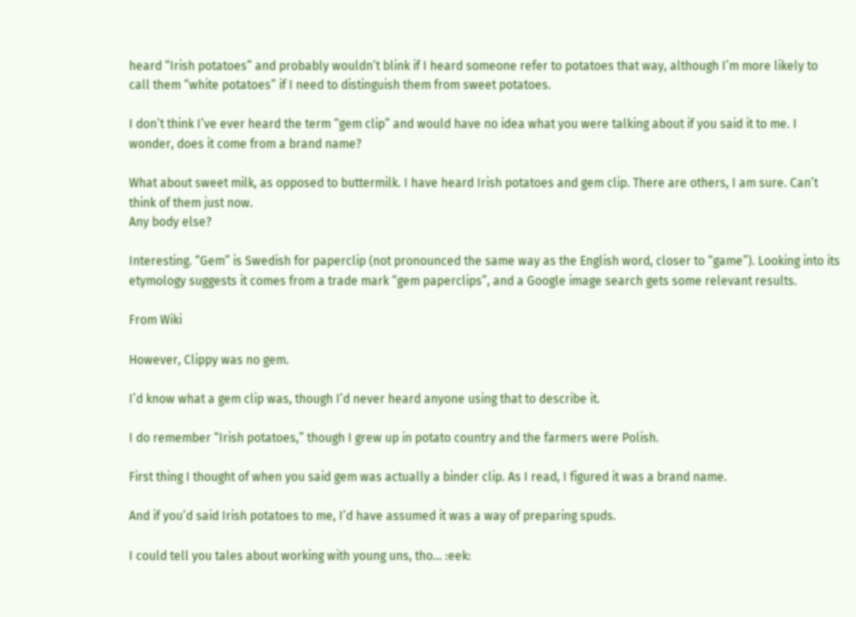heard “Irish potatoes” and probably wouldn’t blink if I heard someone refer to potatoes that way, although I’m more likely to call them “white potatoes” if I need to distinguish them from sweet potatoes.

I don’t think I’ve ever heard the term “gem clip” and would have no idea what you were talking about if you said it to me. I wonder, does it come from a brand name?

What about sweet milk, as opposed to buttermilk. I have heard Irish potatoes and gem clip. There are others, I am sure. Can’t think of them just now.
Any body else?

Interesting. “Gem” is Swedish for paperclip (not pronounced the same way as the English word, closer to “game”). Looking into its etymology suggests it comes from a trade mark “gem paperclips”, and a Google image search gets some relevant results.

From Wiki

However, Clippy was no gem.

I’d know what a gem clip was, though I’d never heard anyone using that to describe it.

I do remember “Irish potatoes,” though I grew up in potato country and the farmers were Polish.

First thing I thought of when you said gem was actually a binder clip. As I read, I figured it was a brand name.

And if you’d said Irish potatoes to me, I’d have assumed it was a way of preparing spuds.

I could tell you tales about working with young uns, tho… :eek: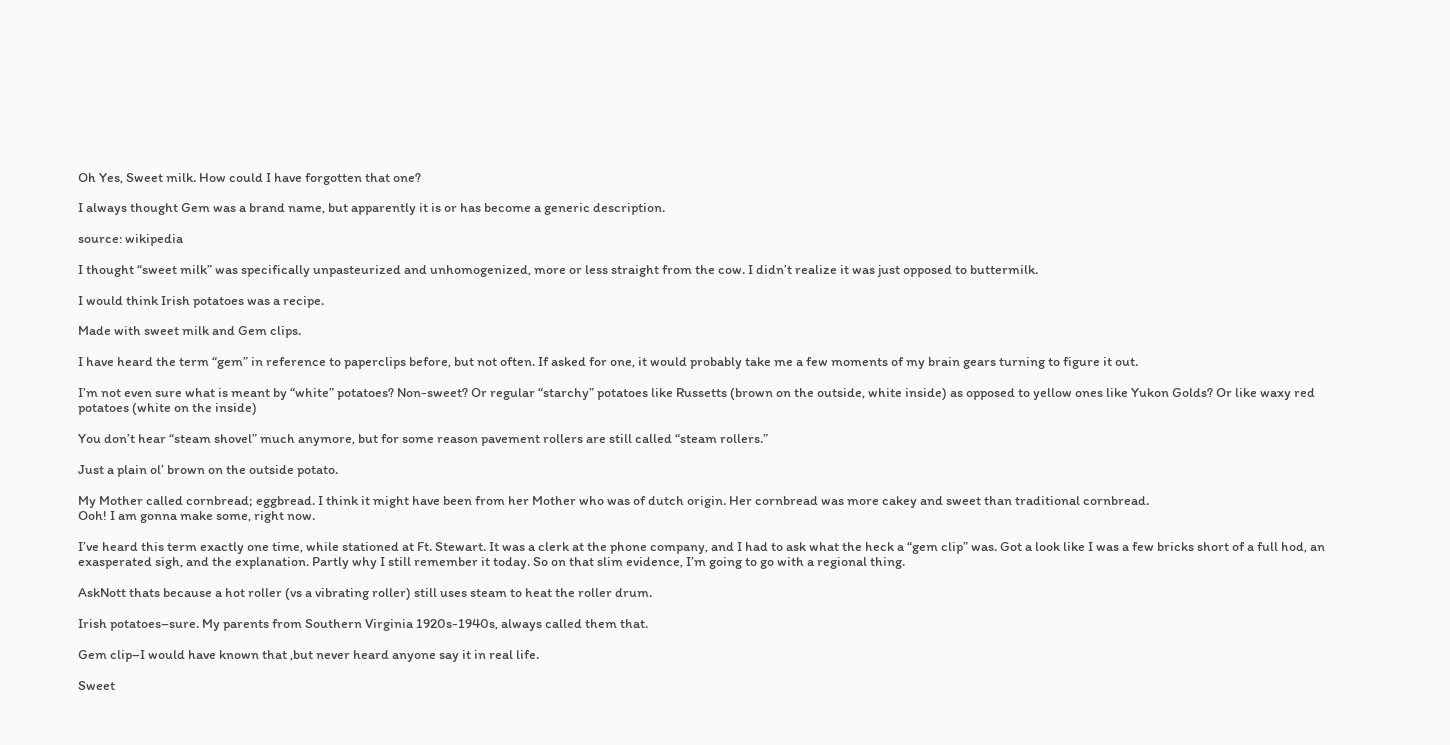Oh Yes, Sweet milk. How could I have forgotten that one?

I always thought Gem was a brand name, but apparently it is or has become a generic description.

source: wikipedia

I thought “sweet milk” was specifically unpasteurized and unhomogenized, more or less straight from the cow. I didn’t realize it was just opposed to buttermilk.

I would think Irish potatoes was a recipe.

Made with sweet milk and Gem clips.

I have heard the term “gem” in reference to paperclips before, but not often. If asked for one, it would probably take me a few moments of my brain gears turning to figure it out.

I’m not even sure what is meant by “white” potatoes? Non-sweet? Or regular “starchy” potatoes like Russetts (brown on the outside, white inside) as opposed to yellow ones like Yukon Golds? Or like waxy red potatoes (white on the inside)

You don’t hear “steam shovel” much anymore, but for some reason pavement rollers are still called “steam rollers.”

Just a plain ol’ brown on the outside potato.

My Mother called cornbread; eggbread. I think it might have been from her Mother who was of dutch origin. Her cornbread was more cakey and sweet than traditional cornbread.
Ooh! I am gonna make some, right now.

I’ve heard this term exactly one time, while stationed at Ft. Stewart. It was a clerk at the phone company, and I had to ask what the heck a “gem clip” was. Got a look like I was a few bricks short of a full hod, an exasperated sigh, and the explanation. Partly why I still remember it today. So on that slim evidence, I’m going to go with a regional thing.

AskNott thats because a hot roller (vs a vibrating roller) still uses steam to heat the roller drum.

Irish potatoes–sure. My parents from Southern Virginia 1920s-1940s, always called them that.

Gem clip–I would have known that ,but never heard anyone say it in real life.

Sweet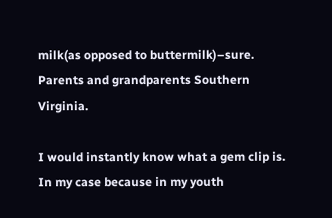milk(as opposed to buttermilk)–sure. Parents and grandparents Southern Virginia.

I would instantly know what a gem clip is. In my case because in my youth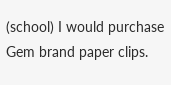(school) I would purchase Gem brand paper clips.